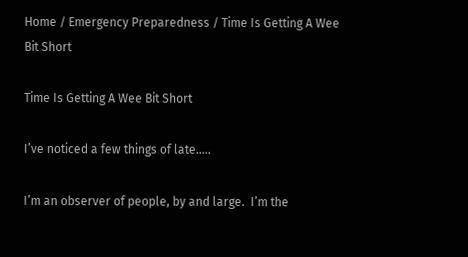Home / Emergency Preparedness / Time Is Getting A Wee Bit Short

Time Is Getting A Wee Bit Short

I’ve noticed a few things of late…..

I’m an observer of people, by and large.  I’m the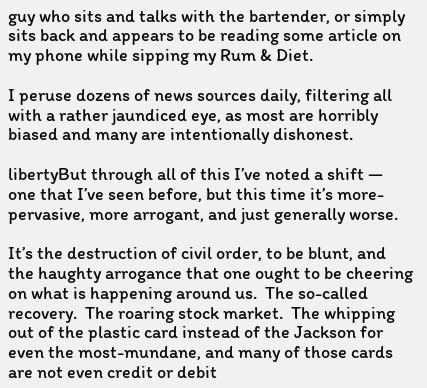guy who sits and talks with the bartender, or simply sits back and appears to be reading some article on my phone while sipping my Rum & Diet.

I peruse dozens of news sources daily, filtering all with a rather jaundiced eye, as most are horribly biased and many are intentionally dishonest.

libertyBut through all of this I’ve noted a shift — one that I’ve seen before, but this time it’s more-pervasive, more arrogant, and just generally worse.

It’s the destruction of civil order, to be blunt, and the haughty arrogance that one ought to be cheering on what is happening around us.  The so-called recovery.  The roaring stock market.  The whipping out of the plastic card instead of the Jackson for even the most-mundane, and many of those cards are not even credit or debit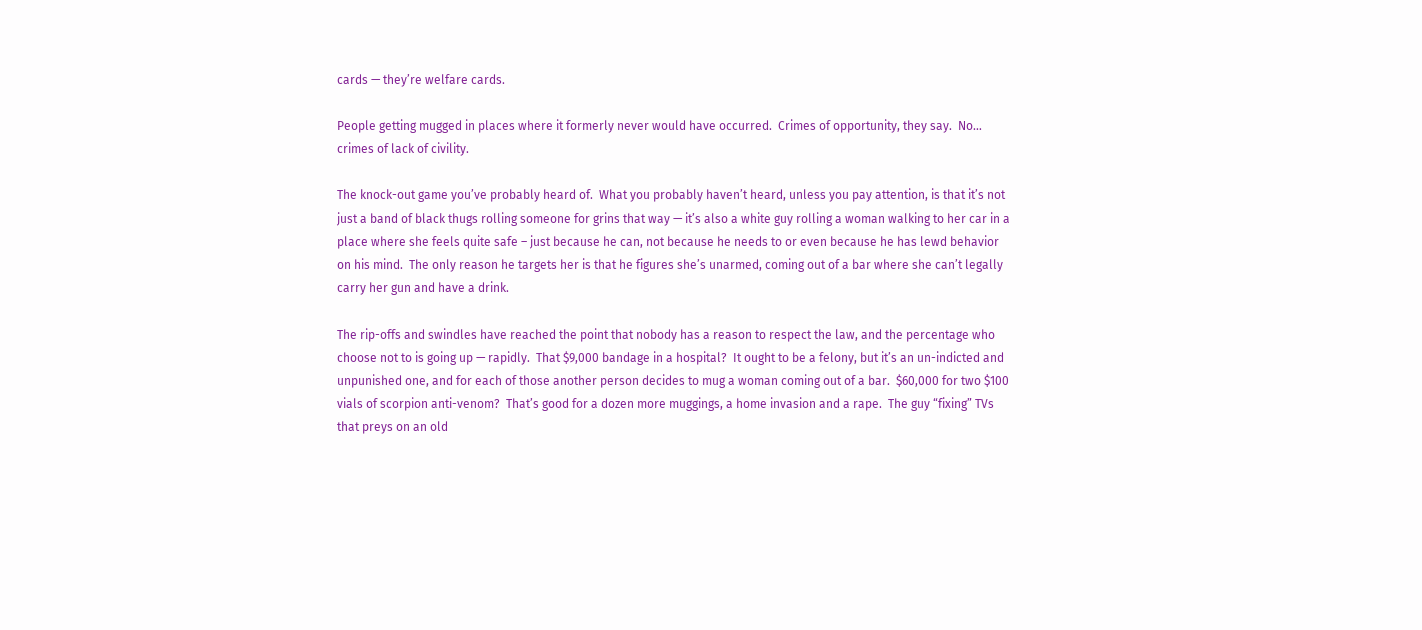cards — they’re welfare cards.

People getting mugged in places where it formerly never would have occurred.  Crimes of opportunity, they say.  No… crimes of lack of civility.

The knock-out game you’ve probably heard of.  What you probably haven’t heard, unless you pay attention, is that it’s not just a band of black thugs rolling someone for grins that way — it’s also a white guy rolling a woman walking to her car in a place where she feels quite safe – just because he can, not because he needs to or even because he has lewd behavior on his mind.  The only reason he targets her is that he figures she’s unarmed, coming out of a bar where she can’t legally carry her gun and have a drink.

The rip-offs and swindles have reached the point that nobody has a reason to respect the law, and the percentage who choose not to is going up — rapidly.  That $9,000 bandage in a hospital?  It ought to be a felony, but it’s an un-indicted and unpunished one, and for each of those another person decides to mug a woman coming out of a bar.  $60,000 for two $100 vials of scorpion anti-venom?  That’s good for a dozen more muggings, a home invasion and a rape.  The guy “fixing” TVs that preys on an old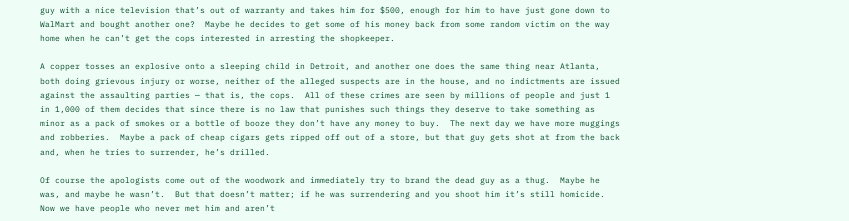guy with a nice television that’s out of warranty and takes him for $500, enough for him to have just gone down to WalMart and bought another one?  Maybe he decides to get some of his money back from some random victim on the way home when he can’t get the cops interested in arresting the shopkeeper.

A copper tosses an explosive onto a sleeping child in Detroit, and another one does the same thing near Atlanta, both doing grievous injury or worse, neither of the alleged suspects are in the house, and no indictments are issued against the assaulting parties — that is, the cops.  All of these crimes are seen by millions of people and just 1 in 1,000 of them decides that since there is no law that punishes such things they deserve to take something as minor as a pack of smokes or a bottle of booze they don’t have any money to buy.  The next day we have more muggings and robberies.  Maybe a pack of cheap cigars gets ripped off out of a store, but that guy gets shot at from the back and, when he tries to surrender, he’s drilled.

Of course the apologists come out of the woodwork and immediately try to brand the dead guy as a thug.  Maybe he was, and maybe he wasn’t.  But that doesn’t matter; if he was surrendering and you shoot him it’s still homicide.  Now we have people who never met him and aren’t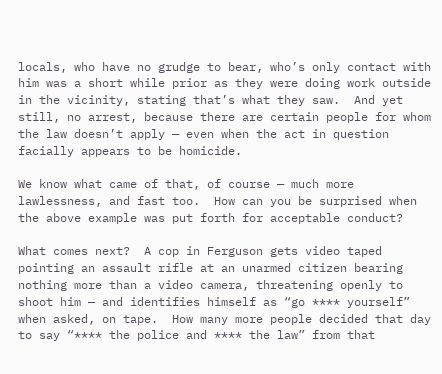locals, who have no grudge to bear, who’s only contact with him was a short while prior as they were doing work outside in the vicinity, stating that’s what they saw.  And yet still, no arrest, because there are certain people for whom the law doesn’t apply — even when the act in question facially appears to be homicide.

We know what came of that, of course — much more lawlessness, and fast too.  How can you be surprised when the above example was put forth for acceptable conduct?

What comes next?  A cop in Ferguson gets video taped pointing an assault rifle at an unarmed citizen bearing nothing more than a video camera, threatening openly to shoot him — and identifies himself as “go **** yourself” when asked, on tape.  How many more people decided that day to say “**** the police and **** the law” from that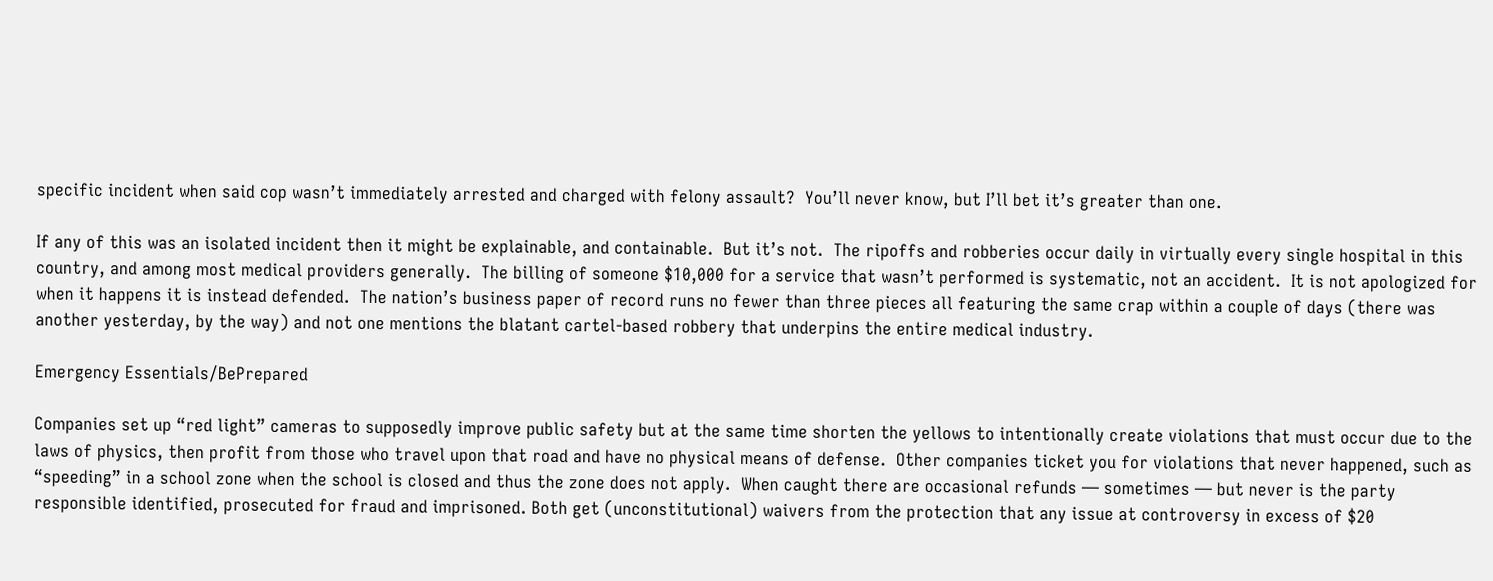specific incident when said cop wasn’t immediately arrested and charged with felony assault?  You’ll never know, but I’ll bet it’s greater than one.

If any of this was an isolated incident then it might be explainable, and containable.  But it’s not.  The ripoffs and robberies occur daily in virtually every single hospital in this country, and among most medical providers generally.  The billing of someone $10,000 for a service that wasn’t performed is systematic, not an accident.  It is not apologized for when it happens it is instead defended.  The nation’s business paper of record runs no fewer than three pieces all featuring the same crap within a couple of days (there was another yesterday, by the way) and not one mentions the blatant cartel-based robbery that underpins the entire medical industry.

Emergency Essentials/BePrepared

Companies set up “red light” cameras to supposedly improve public safety but at the same time shorten the yellows to intentionally create violations that must occur due to the laws of physics, then profit from those who travel upon that road and have no physical means of defense.  Other companies ticket you for violations that never happened, such as “speeding” in a school zone when the school is closed and thus the zone does not apply.  When caught there are occasional refunds — sometimes — but never is the party responsible identified, prosecuted for fraud and imprisoned. Both get (unconstitutional) waivers from the protection that any issue at controversy in excess of $20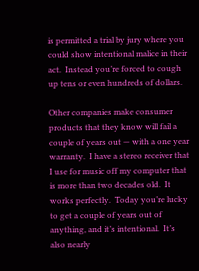is permitted a trial by jury where you could show intentional malice in their act.  Instead you’re forced to cough up tens or even hundreds of dollars.

Other companies make consumer products that they know will fail a couple of years out — with a one year warranty.  I have a stereo receiver that I use for music off my computer that is more than two decades old.  It works perfectly.  Today you’re lucky to get a couple of years out of anything, and it’s intentional.  It’s also nearly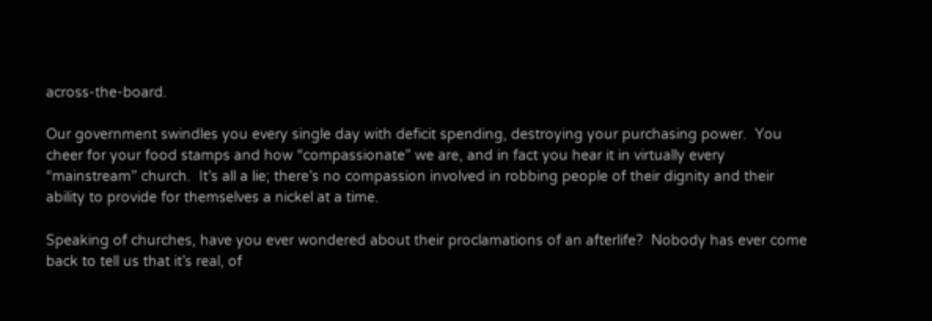across-the-board.

Our government swindles you every single day with deficit spending, destroying your purchasing power.  You cheer for your food stamps and how “compassionate” we are, and in fact you hear it in virtually every “mainstream” church.  It’s all a lie; there’s no compassion involved in robbing people of their dignity and their ability to provide for themselves a nickel at a time.

Speaking of churches, have you ever wondered about their proclamations of an afterlife?  Nobody has ever come back to tell us that it’s real, of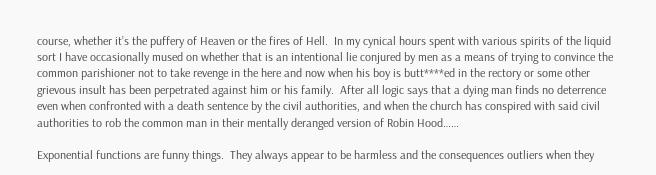course, whether it’s the puffery of Heaven or the fires of Hell.  In my cynical hours spent with various spirits of the liquid sort I have occasionally mused on whether that is an intentional lie conjured by men as a means of trying to convince the common parishioner not to take revenge in the here and now when his boy is butt****ed in the rectory or some other grievous insult has been perpetrated against him or his family.  After all logic says that a dying man finds no deterrence even when confronted with a death sentence by the civil authorities, and when the church has conspired with said civil authorities to rob the common man in their mentally deranged version of Robin Hood……

Exponential functions are funny things.  They always appear to be harmless and the consequences outliers when they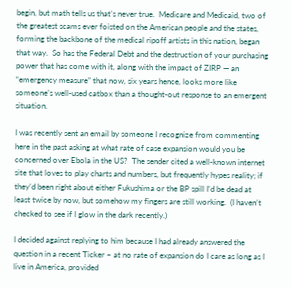begin, but math tells us that’s never true.  Medicare and Medicaid, two of the greatest scams ever foisted on the American people and the states, forming the backbone of the medical ripoff artists in this nation, began that way.  So has the Federal Debt and the destruction of your purchasing power that has come with it, along with the impact of ZIRP — an “emergency measure” that now, six years hence, looks more like someone’s well-used catbox than a thought-out response to an emergent situation.

I was recently sent an email by someone I recognize from commenting here in the past asking at what rate of case expansion would you be concerned over Ebola in the US?  The sender cited a well-known internet site that loves to play charts and numbers, but frequently hypes reality; if they’d been right about either Fukushima or the BP spill I’d be dead at least twice by now, but somehow my fingers are still working.  (I haven’t checked to see if I glow in the dark recently.)

I decided against replying to him because I had already answered the question in a recent Ticker – at no rate of expansion do I care as long as I live in America, provided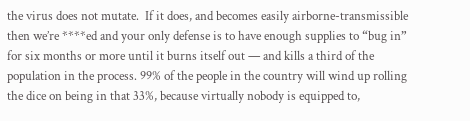the virus does not mutate.  If it does, and becomes easily airborne-transmissible then we’re ****ed and your only defense is to have enough supplies to “bug in” for six months or more until it burns itself out — and kills a third of the population in the process. 99% of the people in the country will wind up rolling the dice on being in that 33%, because virtually nobody is equipped to,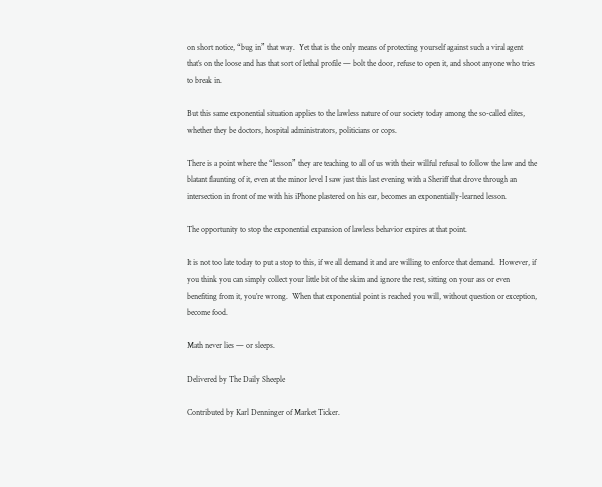on short notice, “bug in” that way.  Yet that is the only means of protecting yourself against such a viral agent that’s on the loose and has that sort of lethal profile — bolt the door, refuse to open it, and shoot anyone who tries to break in.

But this same exponential situation applies to the lawless nature of our society today among the so-called elites, whether they be doctors, hospital administrators, politicians or cops.

There is a point where the “lesson” they are teaching to all of us with their willful refusal to follow the law and the blatant flaunting of it, even at the minor level I saw just this last evening with a Sheriff that drove through an intersection in front of me with his iPhone plastered on his ear, becomes an exponentially-learned lesson.

The opportunity to stop the exponential expansion of lawless behavior expires at that point.

It is not too late today to put a stop to this, if we all demand it and are willing to enforce that demand.  However, if you think you can simply collect your little bit of the skim and ignore the rest, sitting on your ass or even benefiting from it, you’re wrong.  When that exponential point is reached you will, without question or exception, become food.

Math never lies — or sleeps.

Delivered by The Daily Sheeple

Contributed by Karl Denninger of Market Ticker.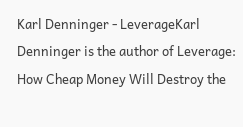Karl Denninger - LeverageKarl Denninger is the author of Leverage: How Cheap Money Will Destroy the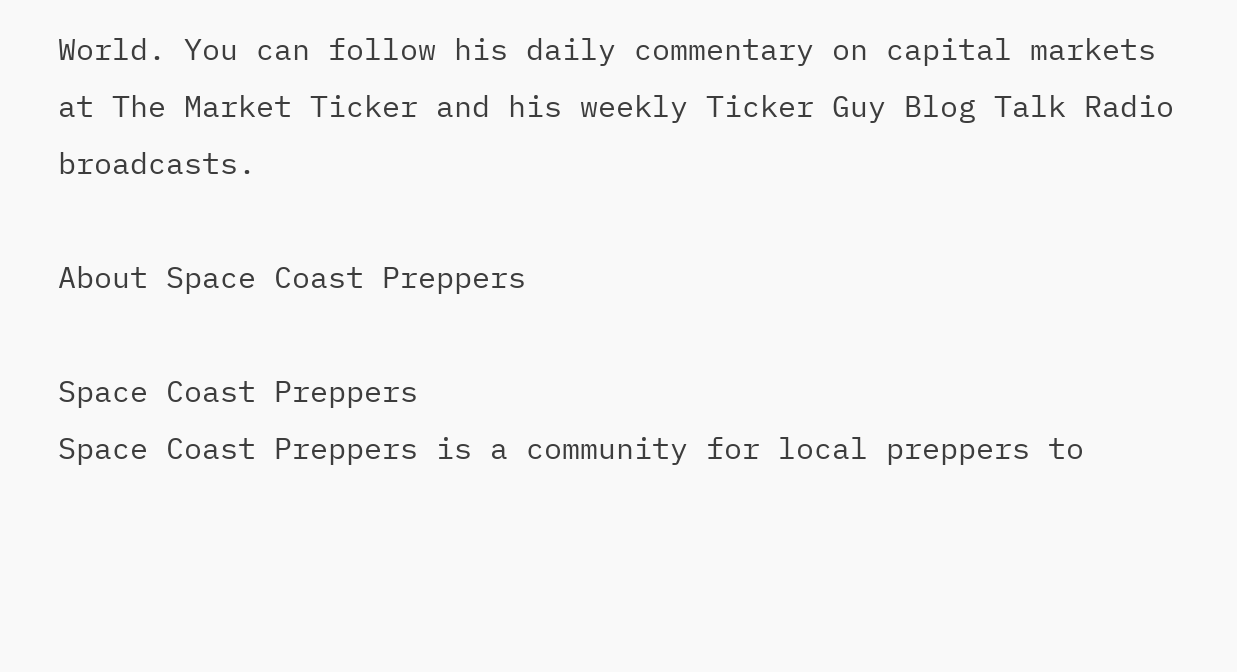World. You can follow his daily commentary on capital markets at The Market Ticker and his weekly Ticker Guy Blog Talk Radio broadcasts.

About Space Coast Preppers

Space Coast Preppers
Space Coast Preppers is a community for local preppers to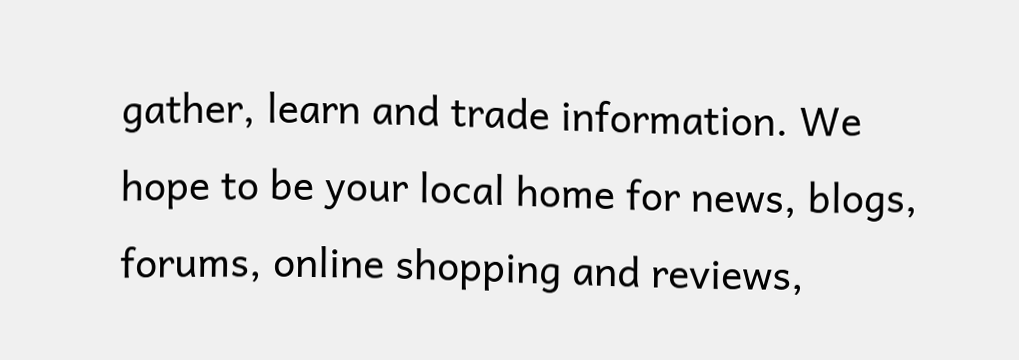gather, learn and trade information. We hope to be your local home for news, blogs, forums, online shopping and reviews,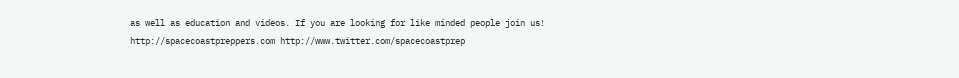as well as education and videos. If you are looking for like minded people join us! http://spacecoastpreppers.com http://www.twitter.com/spacecoastprep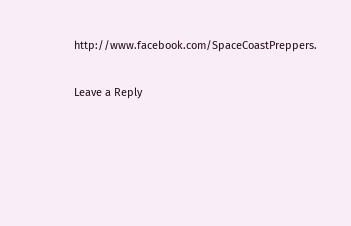http://www.facebook.com/SpaceCoastPreppers.

Leave a Reply